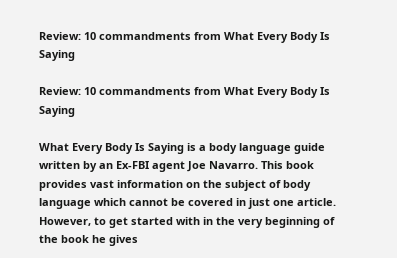Review: 10 commandments from What Every Body Is Saying

Review: 10 commandments from What Every Body Is Saying

What Every Body Is Saying is a body language guide written by an Ex-FBI agent Joe Navarro. This book provides vast information on the subject of body language which cannot be covered in just one article. However, to get started with in the very beginning of the book he gives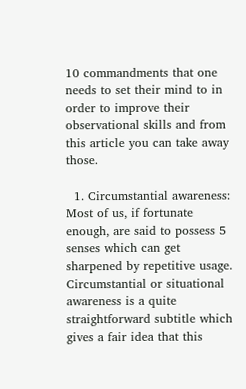10 commandments that one needs to set their mind to in order to improve their observational skills and from this article you can take away those.

  1. Circumstantial awareness: Most of us, if fortunate enough, are said to possess 5 senses which can get sharpened by repetitive usage. Circumstantial or situational awareness is a quite straightforward subtitle which gives a fair idea that this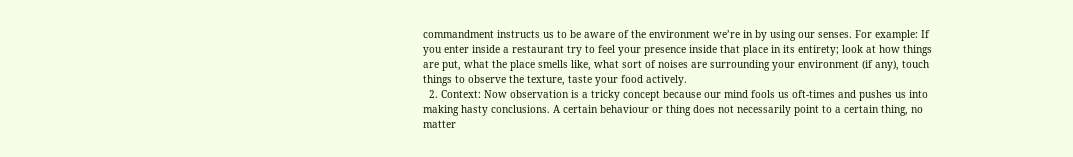commandment instructs us to be aware of the environment we’re in by using our senses. For example: If you enter inside a restaurant try to feel your presence inside that place in its entirety; look at how things are put, what the place smells like, what sort of noises are surrounding your environment (if any), touch things to observe the texture, taste your food actively.
  2. Context: Now observation is a tricky concept because our mind fools us oft-times and pushes us into making hasty conclusions. A certain behaviour or thing does not necessarily point to a certain thing, no matter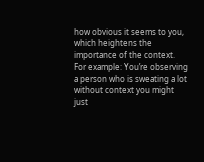how obvious it seems to you, which heightens the importance of the context. For example: You’re observing a person who is sweating a lot without context you might just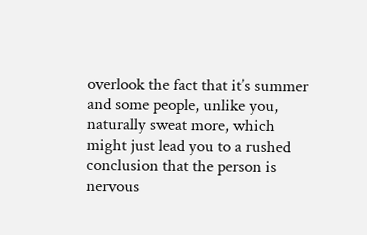overlook the fact that it’s summer and some people, unlike you, naturally sweat more, which might just lead you to a rushed conclusion that the person is nervous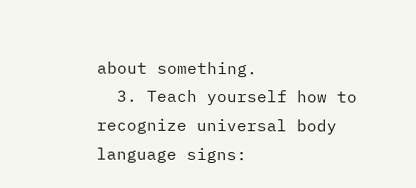about something.
  3. Teach yourself how to recognize universal body language signs: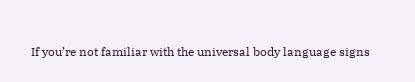If you’re not familiar with the universal body language signs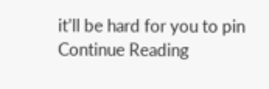it’ll be hard for you to pin
Continue Reading